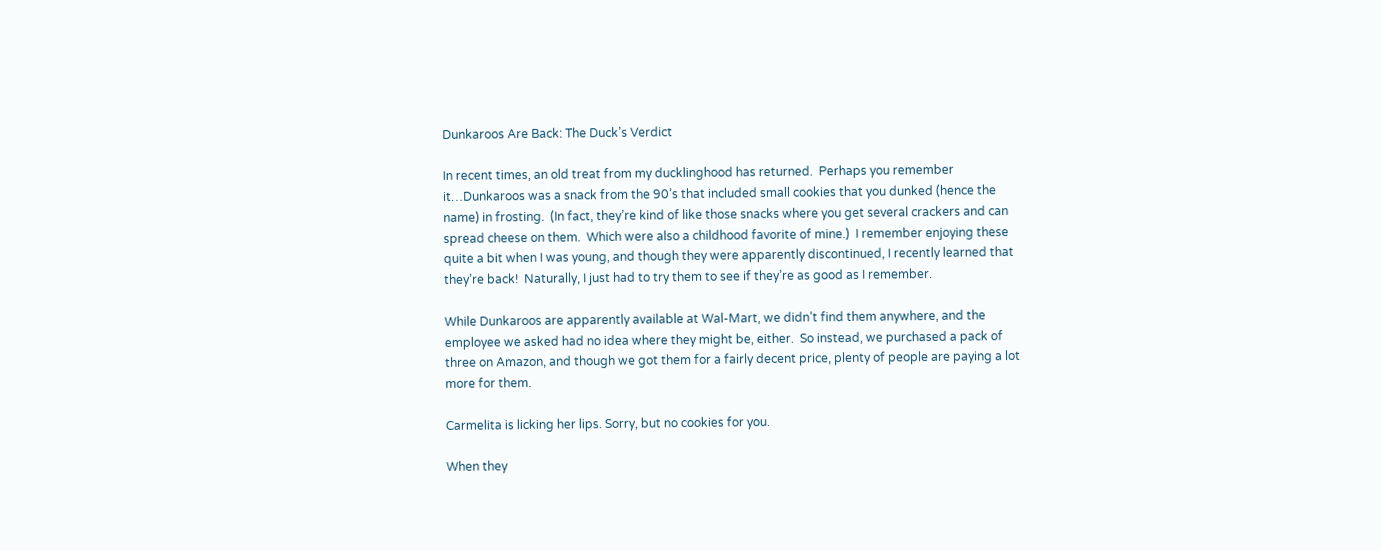Dunkaroos Are Back: The Duck’s Verdict

In recent times, an old treat from my ducklinghood has returned.  Perhaps you remember it…Dunkaroos was a snack from the 90’s that included small cookies that you dunked (hence the name) in frosting.  (In fact, they’re kind of like those snacks where you get several crackers and can spread cheese on them.  Which were also a childhood favorite of mine.)  I remember enjoying these quite a bit when I was young, and though they were apparently discontinued, I recently learned that they’re back!  Naturally, I just had to try them to see if they’re as good as I remember.

While Dunkaroos are apparently available at Wal-Mart, we didn’t find them anywhere, and the employee we asked had no idea where they might be, either.  So instead, we purchased a pack of three on Amazon, and though we got them for a fairly decent price, plenty of people are paying a lot more for them.

Carmelita is licking her lips. Sorry, but no cookies for you.

When they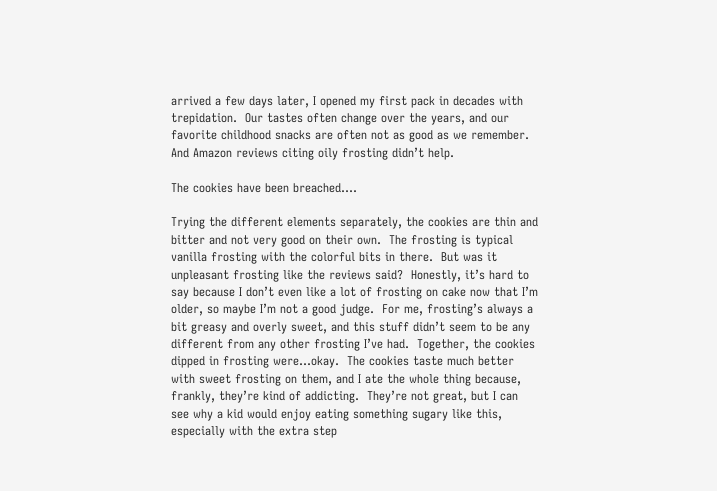arrived a few days later, I opened my first pack in decades with trepidation.  Our tastes often change over the years, and our favorite childhood snacks are often not as good as we remember.  And Amazon reviews citing oily frosting didn’t help.

The cookies have been breached….

Trying the different elements separately, the cookies are thin and bitter and not very good on their own.  The frosting is typical vanilla frosting with the colorful bits in there.  But was it unpleasant frosting like the reviews said?  Honestly, it’s hard to say because I don’t even like a lot of frosting on cake now that I’m older, so maybe I’m not a good judge.  For me, frosting’s always a bit greasy and overly sweet, and this stuff didn’t seem to be any different from any other frosting I’ve had.  Together, the cookies dipped in frosting were…okay.  The cookies taste much better with sweet frosting on them, and I ate the whole thing because, frankly, they’re kind of addicting.  They’re not great, but I can see why a kid would enjoy eating something sugary like this, especially with the extra step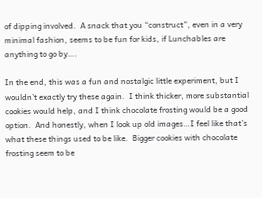of dipping involved.  A snack that you “construct”, even in a very minimal fashion, seems to be fun for kids, if Lunchables are anything to go by….

In the end, this was a fun and nostalgic little experiment, but I wouldn’t exactly try these again.  I think thicker, more substantial cookies would help, and I think chocolate frosting would be a good option.  And honestly, when I look up old images…I feel like that’s what these things used to be like.  Bigger cookies with chocolate frosting seem to be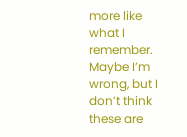more like what I remember.  Maybe I’m wrong, but I don’t think these are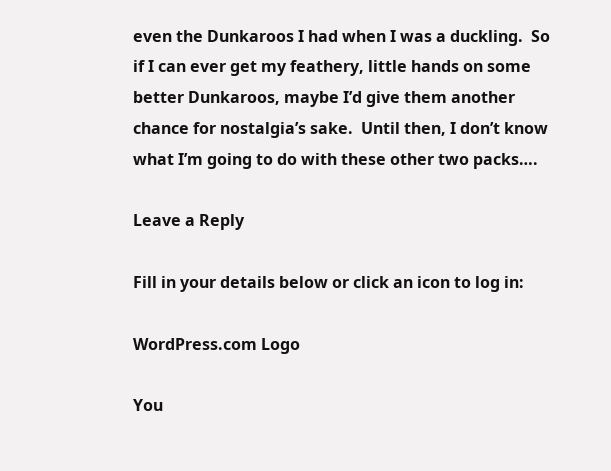even the Dunkaroos I had when I was a duckling.  So if I can ever get my feathery, little hands on some better Dunkaroos, maybe I’d give them another chance for nostalgia’s sake.  Until then, I don’t know what I’m going to do with these other two packs….

Leave a Reply

Fill in your details below or click an icon to log in:

WordPress.com Logo

You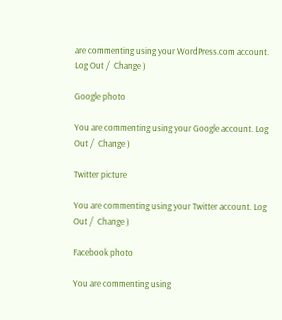are commenting using your WordPress.com account. Log Out /  Change )

Google photo

You are commenting using your Google account. Log Out /  Change )

Twitter picture

You are commenting using your Twitter account. Log Out /  Change )

Facebook photo

You are commenting using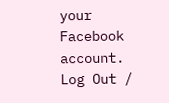your Facebook account. Log Out /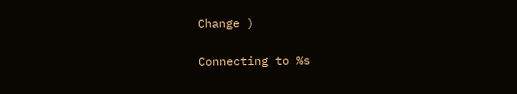Change )

Connecting to %s